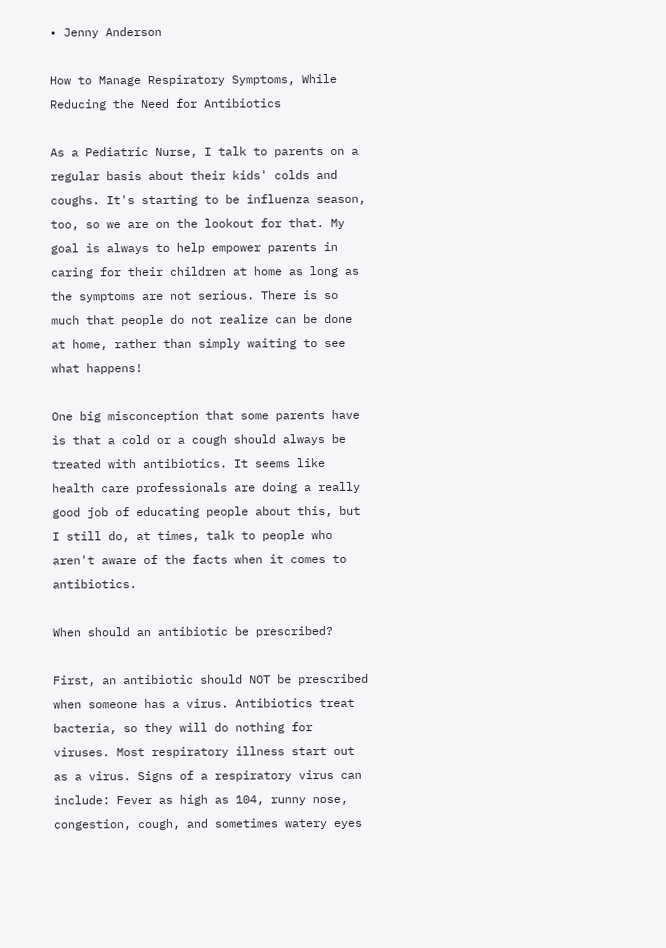• Jenny Anderson

How to Manage Respiratory Symptoms, While Reducing the Need for Antibiotics

As a Pediatric Nurse, I talk to parents on a regular basis about their kids' colds and coughs. It's starting to be influenza season, too, so we are on the lookout for that. My goal is always to help empower parents in caring for their children at home as long as the symptoms are not serious. There is so much that people do not realize can be done at home, rather than simply waiting to see what happens!

One big misconception that some parents have is that a cold or a cough should always be treated with antibiotics. It seems like health care professionals are doing a really good job of educating people about this, but I still do, at times, talk to people who aren't aware of the facts when it comes to antibiotics.

When should an antibiotic be prescribed?

First, an antibiotic should NOT be prescribed when someone has a virus. Antibiotics treat bacteria, so they will do nothing for viruses. Most respiratory illness start out as a virus. Signs of a respiratory virus can include: Fever as high as 104, runny nose, congestion, cough, and sometimes watery eyes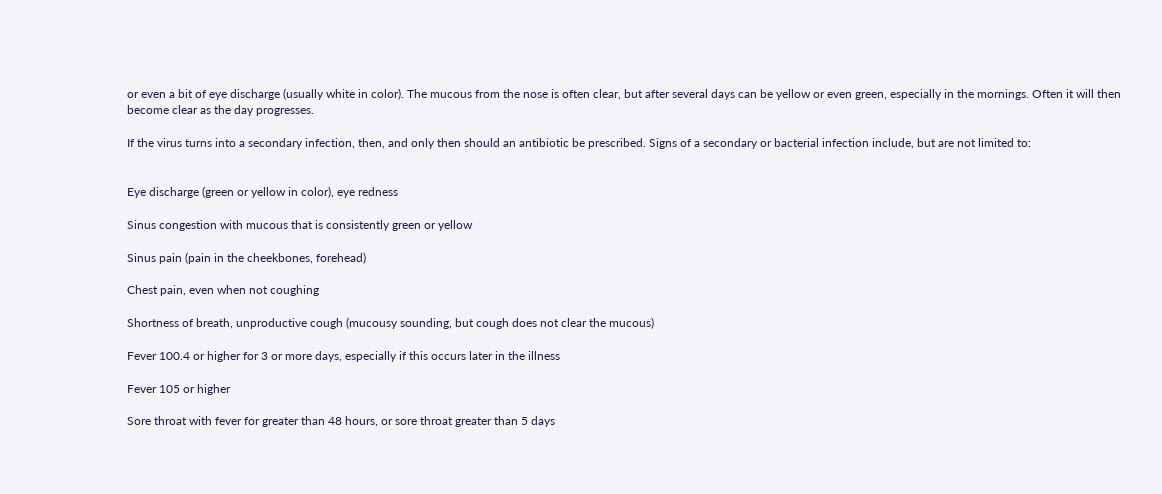or even a bit of eye discharge (usually white in color). The mucous from the nose is often clear, but after several days can be yellow or even green, especially in the mornings. Often it will then become clear as the day progresses.

If the virus turns into a secondary infection, then, and only then should an antibiotic be prescribed. Signs of a secondary or bacterial infection include, but are not limited to:


Eye discharge (green or yellow in color), eye redness

Sinus congestion with mucous that is consistently green or yellow

Sinus pain (pain in the cheekbones, forehead)

Chest pain, even when not coughing

Shortness of breath, unproductive cough (mucousy sounding, but cough does not clear the mucous)

Fever 100.4 or higher for 3 or more days, especially if this occurs later in the illness

Fever 105 or higher

Sore throat with fever for greater than 48 hours, or sore throat greater than 5 days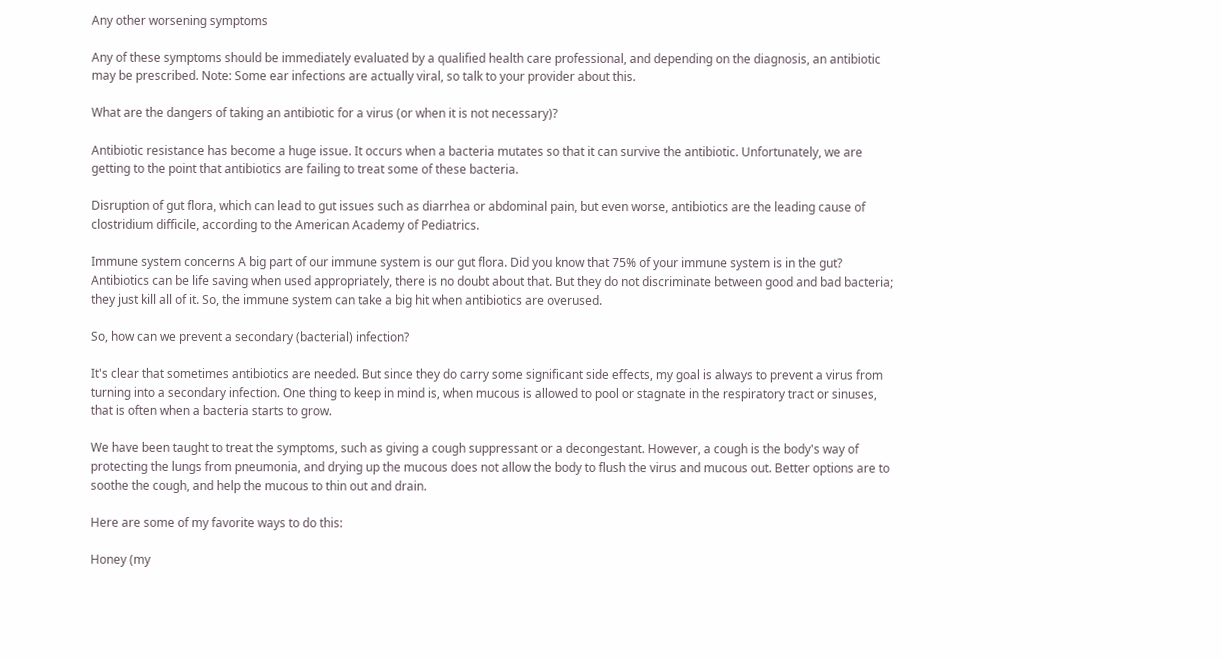Any other worsening symptoms

Any of these symptoms should be immediately evaluated by a qualified health care professional, and depending on the diagnosis, an antibiotic may be prescribed. Note: Some ear infections are actually viral, so talk to your provider about this.

What are the dangers of taking an antibiotic for a virus (or when it is not necessary)?

Antibiotic resistance has become a huge issue. It occurs when a bacteria mutates so that it can survive the antibiotic. Unfortunately, we are getting to the point that antibiotics are failing to treat some of these bacteria.

Disruption of gut flora, which can lead to gut issues such as diarrhea or abdominal pain, but even worse, antibiotics are the leading cause of clostridium difficile, according to the American Academy of Pediatrics.

Immune system concerns A big part of our immune system is our gut flora. Did you know that 75% of your immune system is in the gut? Antibiotics can be life saving when used appropriately, there is no doubt about that. But they do not discriminate between good and bad bacteria; they just kill all of it. So, the immune system can take a big hit when antibiotics are overused.

So, how can we prevent a secondary (bacterial) infection?

It's clear that sometimes antibiotics are needed. But since they do carry some significant side effects, my goal is always to prevent a virus from turning into a secondary infection. One thing to keep in mind is, when mucous is allowed to pool or stagnate in the respiratory tract or sinuses, that is often when a bacteria starts to grow.

We have been taught to treat the symptoms, such as giving a cough suppressant or a decongestant. However, a cough is the body's way of protecting the lungs from pneumonia, and drying up the mucous does not allow the body to flush the virus and mucous out. Better options are to soothe the cough, and help the mucous to thin out and drain.

Here are some of my favorite ways to do this:

Honey (my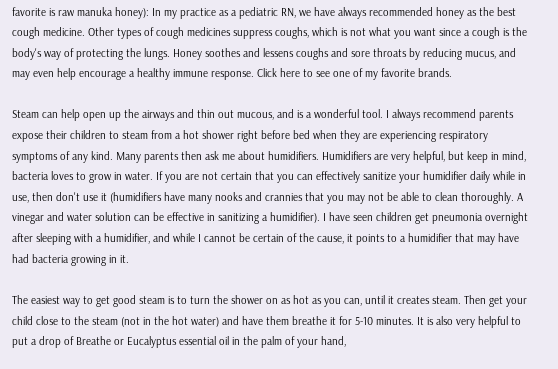favorite is raw manuka honey): In my practice as a pediatric RN, we have always recommended honey as the best cough medicine. Other types of cough medicines suppress coughs, which is not what you want since a cough is the body's way of protecting the lungs. Honey soothes and lessens coughs and sore throats by reducing mucus, and may even help encourage a healthy immune response. Click here to see one of my favorite brands.

Steam can help open up the airways and thin out mucous, and is a wonderful tool. I always recommend parents expose their children to steam from a hot shower right before bed when they are experiencing respiratory symptoms of any kind. Many parents then ask me about humidifiers. Humidifiers are very helpful, but keep in mind, bacteria loves to grow in water. If you are not certain that you can effectively sanitize your humidifier daily while in use, then don't use it (humidifiers have many nooks and crannies that you may not be able to clean thoroughly. A vinegar and water solution can be effective in sanitizing a humidifier). I have seen children get pneumonia overnight after sleeping with a humidifier, and while I cannot be certain of the cause, it points to a humidifier that may have had bacteria growing in it.

The easiest way to get good steam is to turn the shower on as hot as you can, until it creates steam. Then get your child close to the steam (not in the hot water) and have them breathe it for 5-10 minutes. It is also very helpful to put a drop of Breathe or Eucalyptus essential oil in the palm of your hand,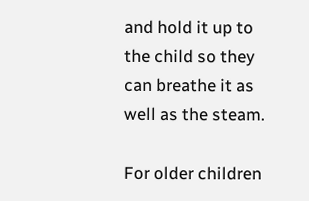and hold it up to the child so they can breathe it as well as the steam.

For older children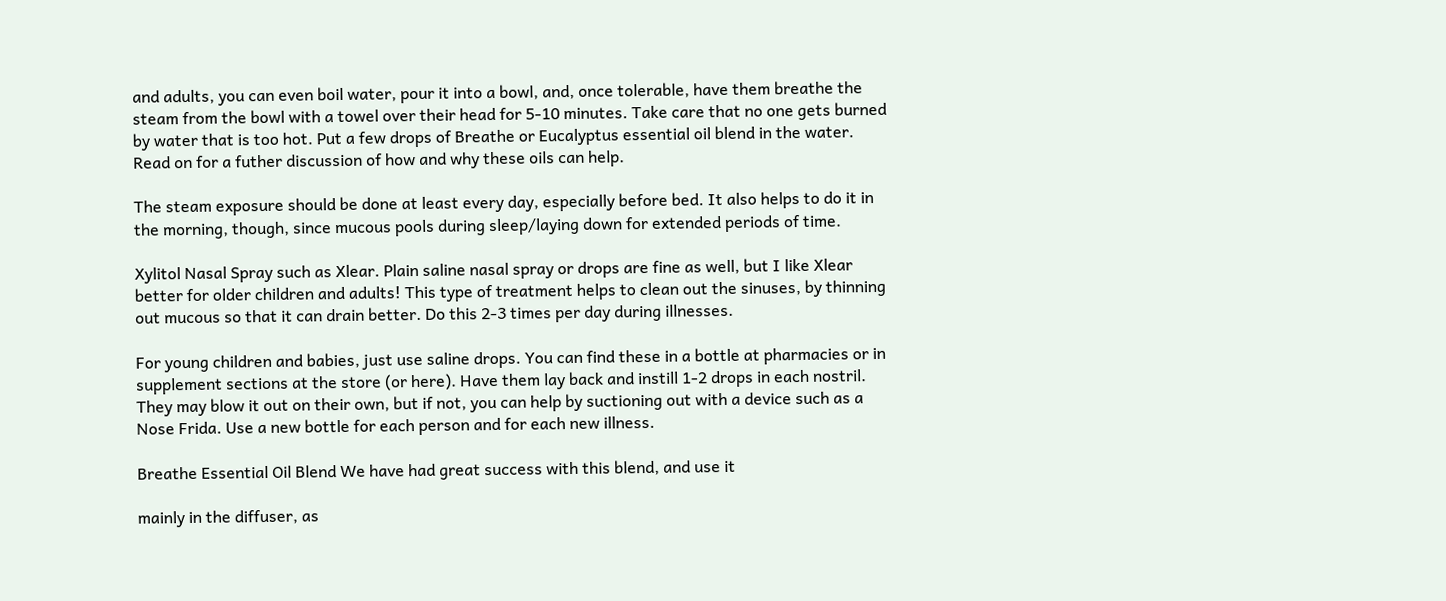and adults, you can even boil water, pour it into a bowl, and, once tolerable, have them breathe the steam from the bowl with a towel over their head for 5-10 minutes. Take care that no one gets burned by water that is too hot. Put a few drops of Breathe or Eucalyptus essential oil blend in the water. Read on for a futher discussion of how and why these oils can help.

The steam exposure should be done at least every day, especially before bed. It also helps to do it in the morning, though, since mucous pools during sleep/laying down for extended periods of time.

Xylitol Nasal Spray such as Xlear. Plain saline nasal spray or drops are fine as well, but I like Xlear better for older children and adults! This type of treatment helps to clean out the sinuses, by thinning out mucous so that it can drain better. Do this 2-3 times per day during illnesses.

For young children and babies, just use saline drops. You can find these in a bottle at pharmacies or in supplement sections at the store (or here). Have them lay back and instill 1-2 drops in each nostril. They may blow it out on their own, but if not, you can help by suctioning out with a device such as a Nose Frida. Use a new bottle for each person and for each new illness.

Breathe Essential Oil Blend We have had great success with this blend, and use it

mainly in the diffuser, as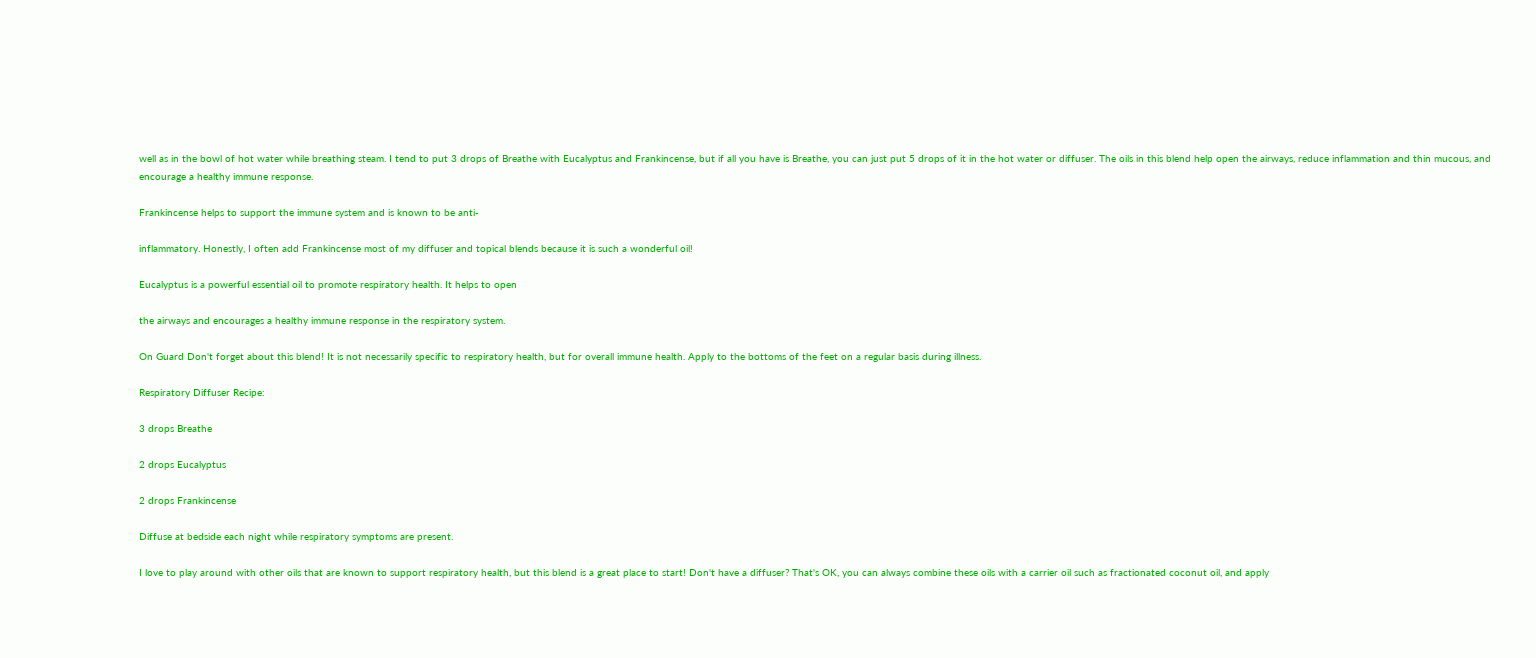well as in the bowl of hot water while breathing steam. I tend to put 3 drops of Breathe with Eucalyptus and Frankincense, but if all you have is Breathe, you can just put 5 drops of it in the hot water or diffuser. The oils in this blend help open the airways, reduce inflammation and thin mucous, and encourage a healthy immune response.

Frankincense helps to support the immune system and is known to be anti-

inflammatory. Honestly, I often add Frankincense most of my diffuser and topical blends because it is such a wonderful oil!

Eucalyptus is a powerful essential oil to promote respiratory health. It helps to open

the airways and encourages a healthy immune response in the respiratory system.

On Guard Don't forget about this blend! It is not necessarily specific to respiratory health, but for overall immune health. Apply to the bottoms of the feet on a regular basis during illness.

Respiratory Diffuser Recipe:

3 drops Breathe

2 drops Eucalyptus

2 drops Frankincense

Diffuse at bedside each night while respiratory symptoms are present.

I love to play around with other oils that are known to support respiratory health, but this blend is a great place to start! Don't have a diffuser? That's OK, you can always combine these oils with a carrier oil such as fractionated coconut oil, and apply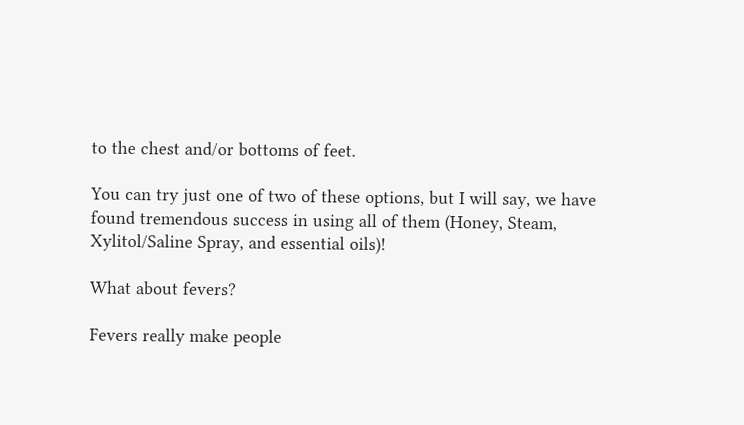to the chest and/or bottoms of feet.

You can try just one of two of these options, but I will say, we have found tremendous success in using all of them (Honey, Steam, Xylitol/Saline Spray, and essential oils)!

What about fevers?

Fevers really make people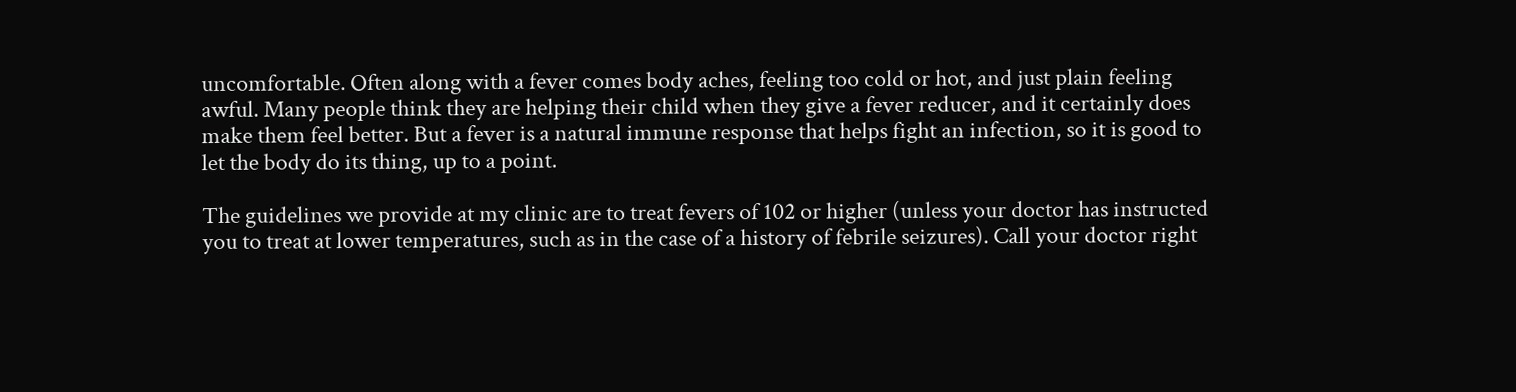uncomfortable. Often along with a fever comes body aches, feeling too cold or hot, and just plain feeling awful. Many people think they are helping their child when they give a fever reducer, and it certainly does make them feel better. But a fever is a natural immune response that helps fight an infection, so it is good to let the body do its thing, up to a point.

The guidelines we provide at my clinic are to treat fevers of 102 or higher (unless your doctor has instructed you to treat at lower temperatures, such as in the case of a history of febrile seizures). Call your doctor right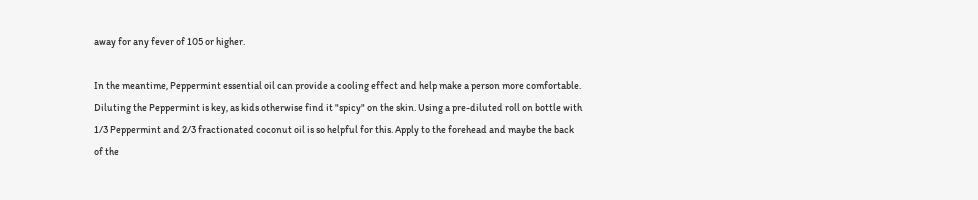away for any fever of 105 or higher.

In the meantime, Peppermint essential oil can provide a cooling effect and help make a person more comfortable. Diluting the Peppermint is key, as kids otherwise find it "spicy" on the skin. Using a pre-diluted roll on bottle with 1/3 Peppermint and 2/3 fractionated coconut oil is so helpful for this. Apply to the forehead and maybe the back of the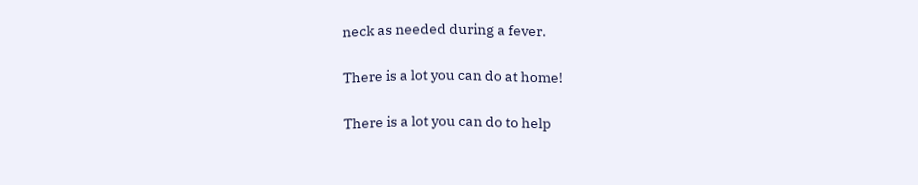neck as needed during a fever.

There is a lot you can do at home!

There is a lot you can do to help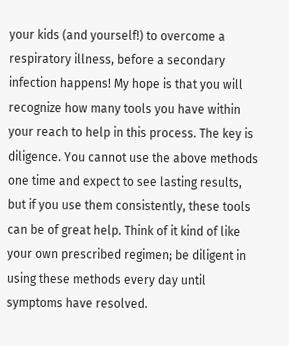your kids (and yourself!) to overcome a respiratory illness, before a secondary infection happens! My hope is that you will recognize how many tools you have within your reach to help in this process. The key is diligence. You cannot use the above methods one time and expect to see lasting results, but if you use them consistently, these tools can be of great help. Think of it kind of like your own prescribed regimen; be diligent in using these methods every day until symptoms have resolved.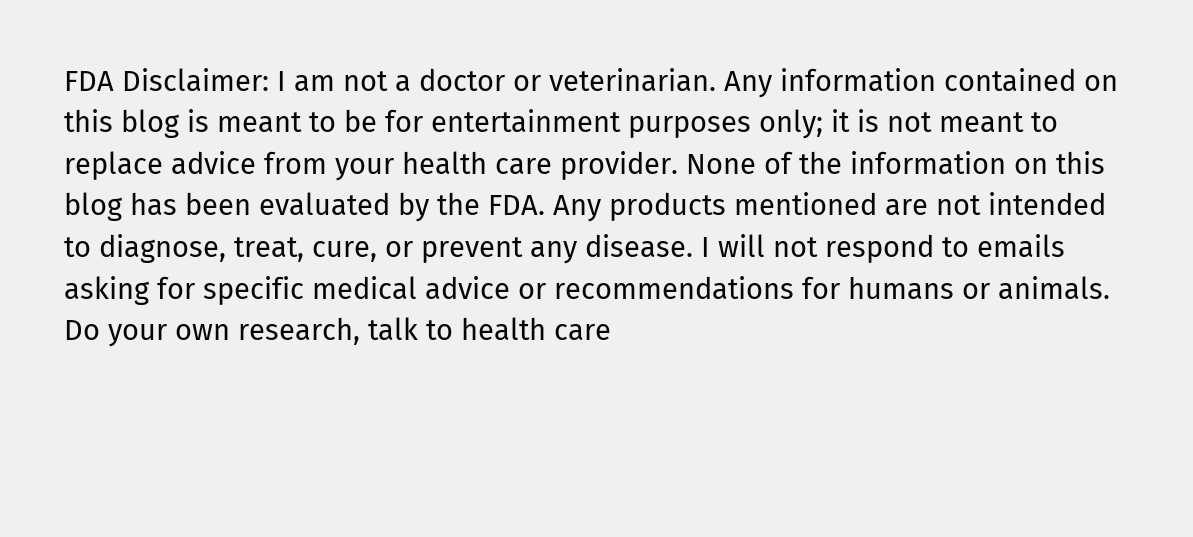FDA Disclaimer: I am not a doctor or veterinarian. Any information contained on this blog is meant to be for entertainment purposes only; it is not meant to replace advice from your health care provider. None of the information on this blog has been evaluated by the FDA. Any products mentioned are not intended to diagnose, treat, cure, or prevent any disease. I will not respond to emails asking for specific medical advice or recommendations for humans or animals. Do your own research, talk to health care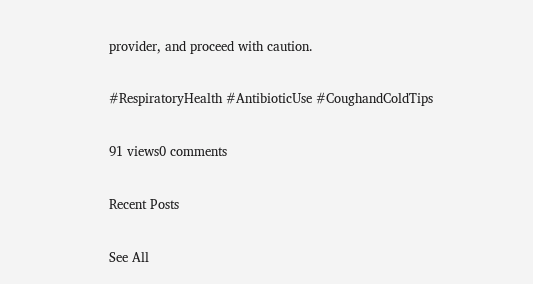provider, and proceed with caution.

#RespiratoryHealth #AntibioticUse #CoughandColdTips

91 views0 comments

Recent Posts

See All